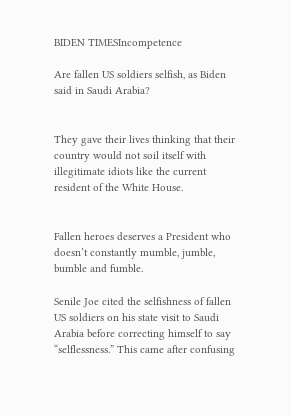BIDEN TIMESIncompetence

Are fallen US soldiers selfish, as Biden said in Saudi Arabia?


They gave their lives thinking that their country would not soil itself with illegitimate idiots like the current resident of the White House.


Fallen heroes deserves a President who doesn’t constantly mumble, jumble, bumble and fumble.

Senile Joe cited the selfishness of fallen US soldiers on his state visit to Saudi Arabia before correcting himself to say “selflessness.” This came after confusing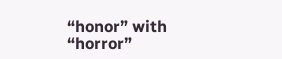“honor” with “horror”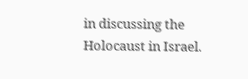in discussing the Holocaust in Israel.